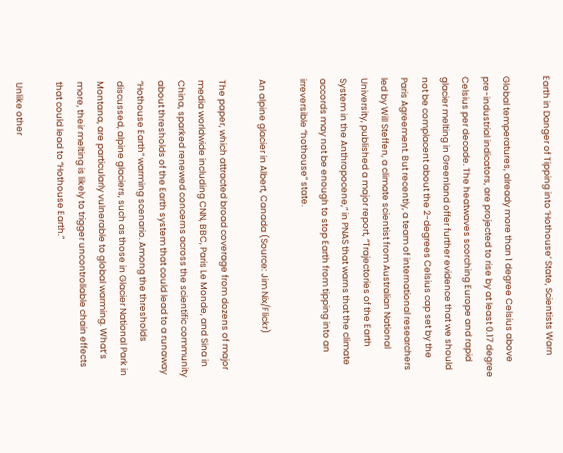Earth in Danger of Tipping into ‘Hothouse’ State, Scientists Warn

Global temperatures, already more than 1 degree Celsius above pre-industrial indicators, are projected to rise by at least 0.17 degree Celsius per decade. The heatwaves scorching Europe and rapid glacier melting in Greenland offer further evidence that we should not be complacent about the 2-degrees Celsius cap set by the Paris Agreement. But recently, a team of international researchers led by Will Steffen, a climate scientist from Australian National University, published a major report, “Trajectories of the Earth System in the Anthropocene,” in PNAS that warns that the climate accords may not be enough to stop Earth from tipping into an irreversible “hothouse” state.

An alpine glacier in Albert, Canada (Source: Jim Nix/Flickr)

The paper, which attracted broad coverage from dozens of major media worldwide including CNN, BBC, Paris Le Monde, and Sina in China, sparked renewed concerns across the scientific community about thresholds of the Earth system that could lead to a runaway “Hothouse Earth” warming scenario. Among the thresholds discussed, alpine glaciers, such as those in Glacier National Park in Montana, are particularly vulnerable to global warming. What’s more, their melting is likely to trigger uncontrollable chain effects that could lead to “Hothouse Earth.”

Unlike other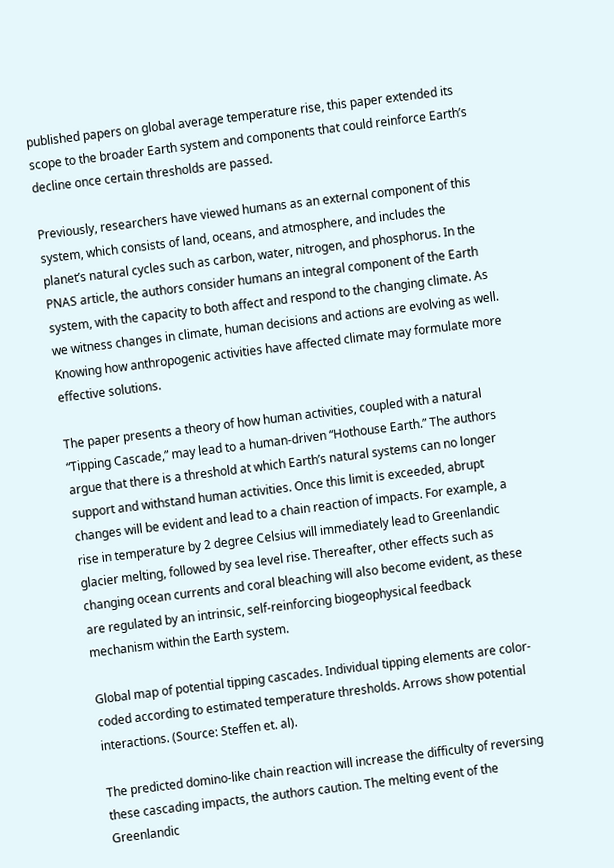published papers on global average temperature rise, this paper extended its scope to the broader Earth system and components that could reinforce Earth’s decline once certain thresholds are passed.

Previously, researchers have viewed humans as an external component of this system, which consists of land, oceans, and atmosphere, and includes the planet’s natural cycles such as carbon, water, nitrogen, and phosphorus. In the PNAS article, the authors consider humans an integral component of the Earth system, with the capacity to both affect and respond to the changing climate. As we witness changes in climate, human decisions and actions are evolving as well. Knowing how anthropogenic activities have affected climate may formulate more effective solutions.

The paper presents a theory of how human activities, coupled with a natural “Tipping Cascade,” may lead to a human-driven “Hothouse Earth.” The authors argue that there is a threshold at which Earth’s natural systems can no longer support and withstand human activities. Once this limit is exceeded, abrupt changes will be evident and lead to a chain reaction of impacts. For example, a rise in temperature by 2 degree Celsius will immediately lead to Greenlandic glacier melting, followed by sea level rise. Thereafter, other effects such as changing ocean currents and coral bleaching will also become evident, as these are regulated by an intrinsic, self-reinforcing biogeophysical feedback mechanism within the Earth system.

Global map of potential tipping cascades. Individual tipping elements are color-coded according to estimated temperature thresholds. Arrows show potential interactions. (Source: Steffen et. al).

The predicted domino-like chain reaction will increase the difficulty of reversing these cascading impacts, the authors caution. The melting event of the Greenlandic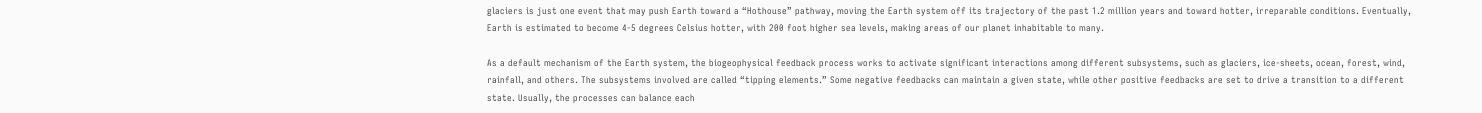glaciers is just one event that may push Earth toward a “Hothouse” pathway, moving the Earth system off its trajectory of the past 1.2 million years and toward hotter, irreparable conditions. Eventually, Earth is estimated to become 4-5 degrees Celsius hotter, with 200 foot higher sea levels, making areas of our planet inhabitable to many.

As a default mechanism of the Earth system, the biogeophysical feedback process works to activate significant interactions among different subsystems, such as glaciers, ice-sheets, ocean, forest, wind, rainfall, and others. The subsystems involved are called “tipping elements.” Some negative feedbacks can maintain a given state, while other positive feedbacks are set to drive a transition to a different state. Usually, the processes can balance each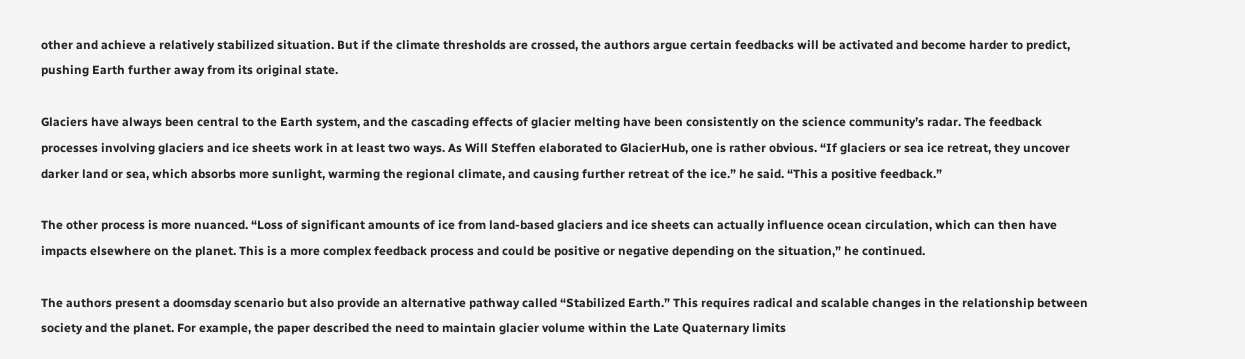other and achieve a relatively stabilized situation. But if the climate thresholds are crossed, the authors argue certain feedbacks will be activated and become harder to predict, pushing Earth further away from its original state.

Glaciers have always been central to the Earth system, and the cascading effects of glacier melting have been consistently on the science community’s radar. The feedback processes involving glaciers and ice sheets work in at least two ways. As Will Steffen elaborated to GlacierHub, one is rather obvious. “If glaciers or sea ice retreat, they uncover darker land or sea, which absorbs more sunlight, warming the regional climate, and causing further retreat of the ice.” he said. “This a positive feedback.”

The other process is more nuanced. “Loss of significant amounts of ice from land-based glaciers and ice sheets can actually influence ocean circulation, which can then have impacts elsewhere on the planet. This is a more complex feedback process and could be positive or negative depending on the situation,” he continued.

The authors present a doomsday scenario but also provide an alternative pathway called “Stabilized Earth.” This requires radical and scalable changes in the relationship between society and the planet. For example, the paper described the need to maintain glacier volume within the Late Quaternary limits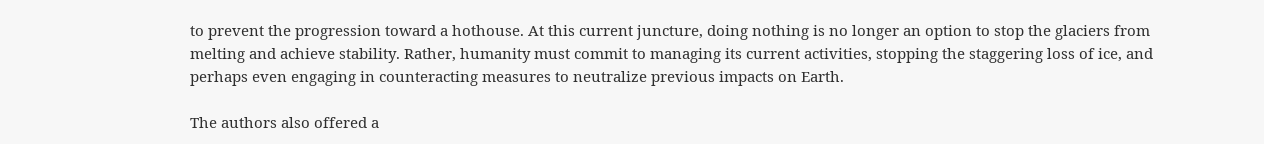to prevent the progression toward a hothouse. At this current juncture, doing nothing is no longer an option to stop the glaciers from melting and achieve stability. Rather, humanity must commit to managing its current activities, stopping the staggering loss of ice, and perhaps even engaging in counteracting measures to neutralize previous impacts on Earth.

The authors also offered a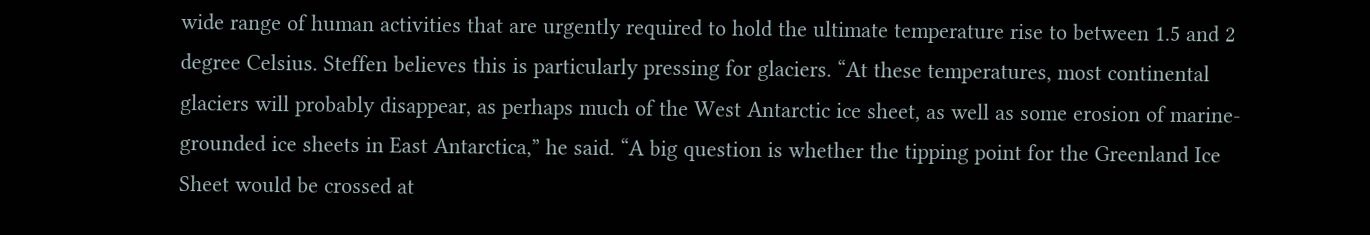wide range of human activities that are urgently required to hold the ultimate temperature rise to between 1.5 and 2 degree Celsius. Steffen believes this is particularly pressing for glaciers. “At these temperatures, most continental glaciers will probably disappear, as perhaps much of the West Antarctic ice sheet, as well as some erosion of marine-grounded ice sheets in East Antarctica,” he said. “A big question is whether the tipping point for the Greenland Ice Sheet would be crossed at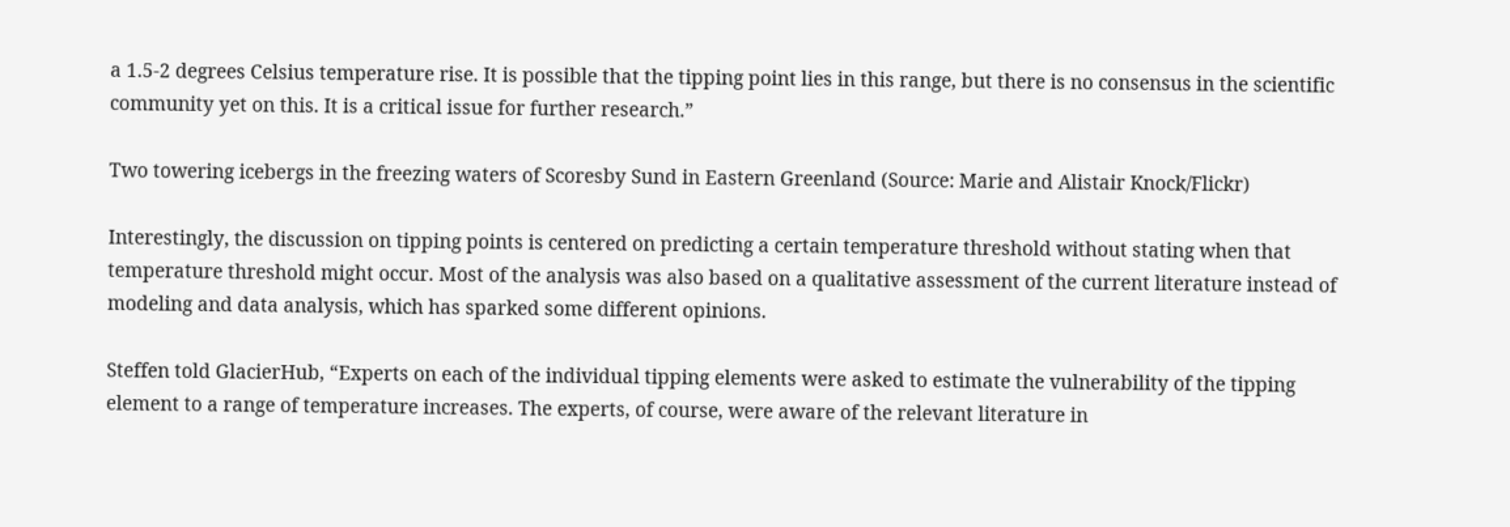a 1.5-2 degrees Celsius temperature rise. It is possible that the tipping point lies in this range, but there is no consensus in the scientific community yet on this. It is a critical issue for further research.”

Two towering icebergs in the freezing waters of Scoresby Sund in Eastern Greenland (Source: Marie and Alistair Knock/Flickr)

Interestingly, the discussion on tipping points is centered on predicting a certain temperature threshold without stating when that temperature threshold might occur. Most of the analysis was also based on a qualitative assessment of the current literature instead of modeling and data analysis, which has sparked some different opinions.

Steffen told GlacierHub, “Experts on each of the individual tipping elements were asked to estimate the vulnerability of the tipping element to a range of temperature increases. The experts, of course, were aware of the relevant literature in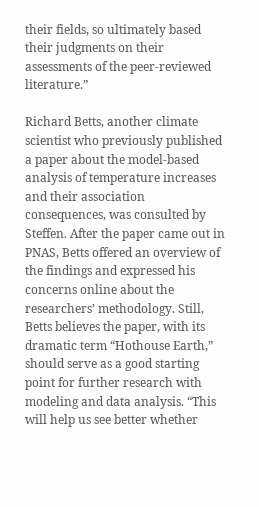their fields, so ultimately based their judgments on their assessments of the peer-reviewed literature.”

Richard Betts, another climate scientist who previously published a paper about the model-based analysis of temperature increases and their association consequences, was consulted by Steffen. After the paper came out in PNAS, Betts offered an overview of the findings and expressed his concerns online about the researchers’ methodology. Still, Betts believes the paper, with its dramatic term “Hothouse Earth,” should serve as a good starting point for further research with modeling and data analysis. “This will help us see better whether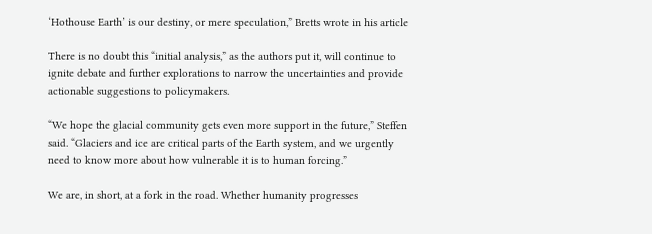‘Hothouse Earth’ is our destiny, or mere speculation,” Bretts wrote in his article

There is no doubt this “initial analysis,” as the authors put it, will continue to ignite debate and further explorations to narrow the uncertainties and provide actionable suggestions to policymakers.

“We hope the glacial community gets even more support in the future,” Steffen said. “Glaciers and ice are critical parts of the Earth system, and we urgently need to know more about how vulnerable it is to human forcing.”

We are, in short, at a fork in the road. Whether humanity progresses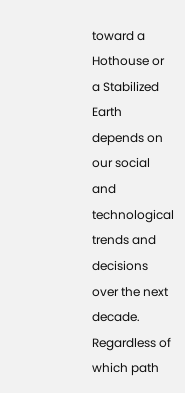toward a Hothouse or a Stabilized Earth depends on our social and technological trends and decisions over the next decade. Regardless of which path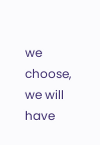we choose, we will have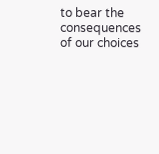to bear the consequences of our choices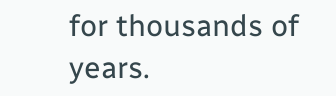for thousands of years.